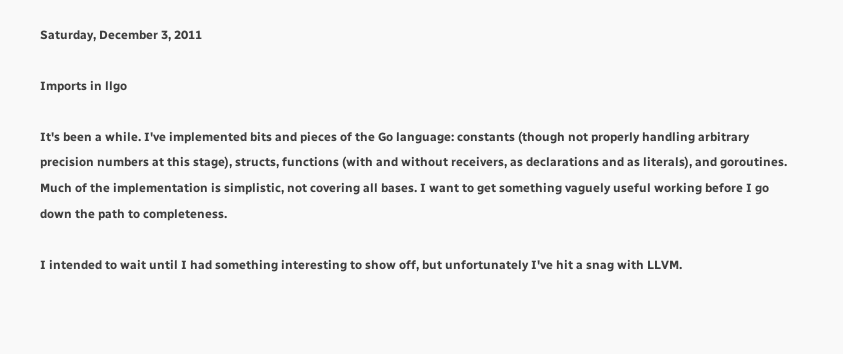Saturday, December 3, 2011

Imports in llgo

It's been a while. I've implemented bits and pieces of the Go language: constants (though not properly handling arbitrary precision numbers at this stage), structs, functions (with and without receivers, as declarations and as literals), and goroutines. Much of the implementation is simplistic, not covering all bases. I want to get something vaguely useful working before I go down the path to completeness.

I intended to wait until I had something interesting to show off, but unfortunately I've hit a snag with LLVM.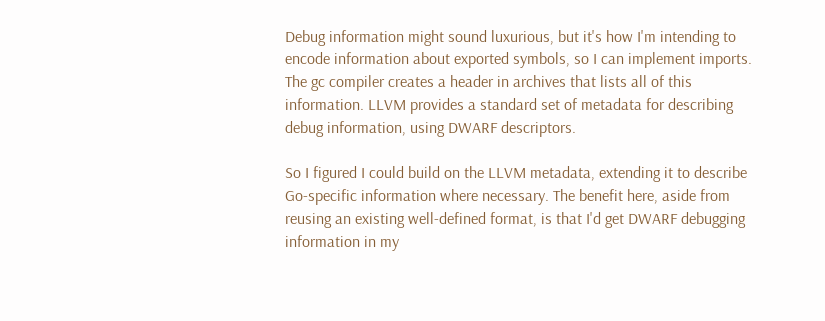Debug information might sound luxurious, but it's how I'm intending to encode information about exported symbols, so I can implement imports. The gc compiler creates a header in archives that lists all of this information. LLVM provides a standard set of metadata for describing debug information, using DWARF descriptors.

So I figured I could build on the LLVM metadata, extending it to describe Go-specific information where necessary. The benefit here, aside from reusing an existing well-defined format, is that I'd get DWARF debugging information in my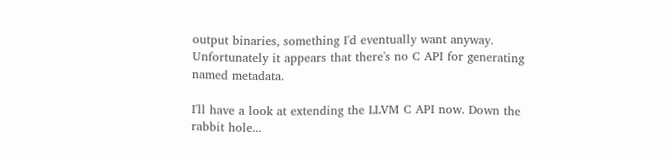output binaries, something I'd eventually want anyway. Unfortunately it appears that there's no C API for generating named metadata.

I'll have a look at extending the LLVM C API now. Down the rabbit hole...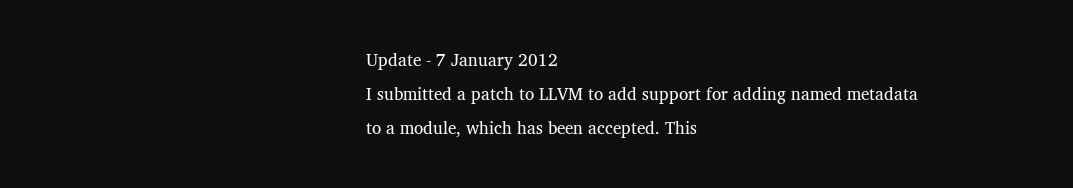Update - 7 January 2012
I submitted a patch to LLVM to add support for adding named metadata to a module, which has been accepted. This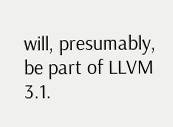will, presumably, be part of LLVM 3.1.